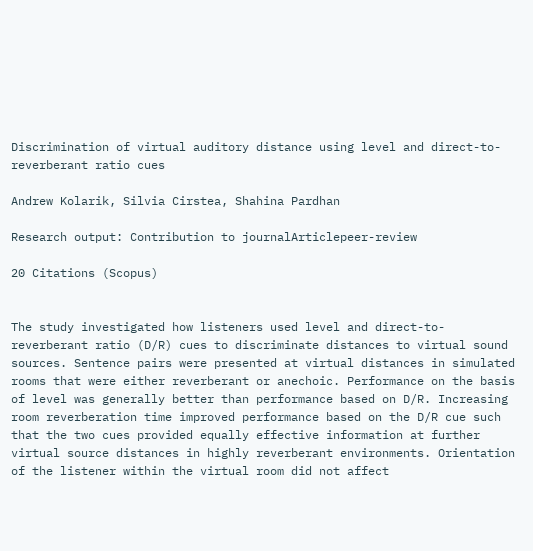Discrimination of virtual auditory distance using level and direct-to-reverberant ratio cues

Andrew Kolarik, Silvia Cirstea, Shahina Pardhan

Research output: Contribution to journalArticlepeer-review

20 Citations (Scopus)


The study investigated how listeners used level and direct-to-reverberant ratio (D/R) cues to discriminate distances to virtual sound sources. Sentence pairs were presented at virtual distances in simulated rooms that were either reverberant or anechoic. Performance on the basis of level was generally better than performance based on D/R. Increasing room reverberation time improved performance based on the D/R cue such that the two cues provided equally effective information at further virtual source distances in highly reverberant environments. Orientation of the listener within the virtual room did not affect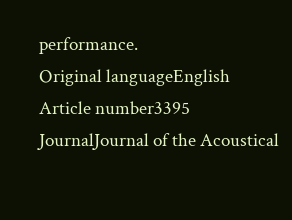performance.
Original languageEnglish
Article number3395
JournalJournal of the Acoustical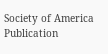Society of America
Publication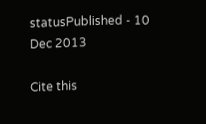statusPublished - 10 Dec 2013

Cite this